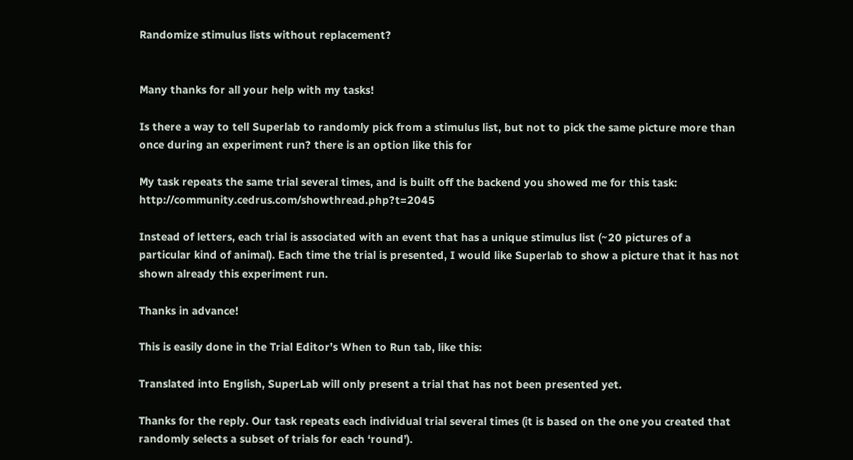Randomize stimulus lists without replacement?


Many thanks for all your help with my tasks!

Is there a way to tell Superlab to randomly pick from a stimulus list, but not to pick the same picture more than once during an experiment run? there is an option like this for

My task repeats the same trial several times, and is built off the backend you showed me for this task: http://community.cedrus.com/showthread.php?t=2045

Instead of letters, each trial is associated with an event that has a unique stimulus list (~20 pictures of a particular kind of animal). Each time the trial is presented, I would like Superlab to show a picture that it has not shown already this experiment run.

Thanks in advance!

This is easily done in the Trial Editor’s When to Run tab, like this:

Translated into English, SuperLab will only present a trial that has not been presented yet.

Thanks for the reply. Our task repeats each individual trial several times (it is based on the one you created that randomly selects a subset of trials for each ‘round’).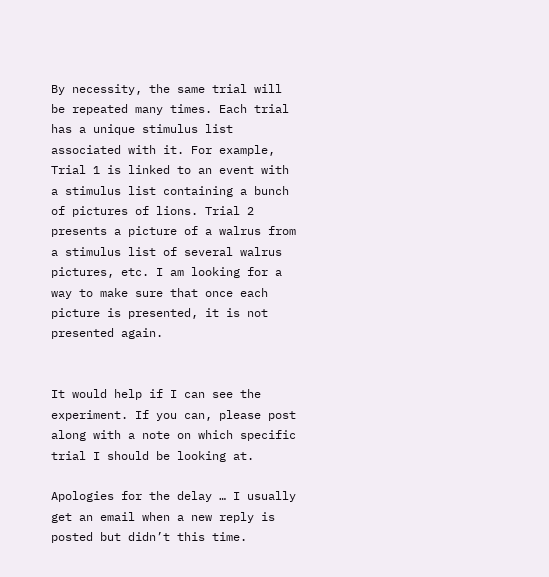By necessity, the same trial will be repeated many times. Each trial has a unique stimulus list associated with it. For example, Trial 1 is linked to an event with a stimulus list containing a bunch of pictures of lions. Trial 2 presents a picture of a walrus from a stimulus list of several walrus pictures, etc. I am looking for a way to make sure that once each picture is presented, it is not presented again.


It would help if I can see the experiment. If you can, please post along with a note on which specific trial I should be looking at.

Apologies for the delay … I usually get an email when a new reply is posted but didn’t this time.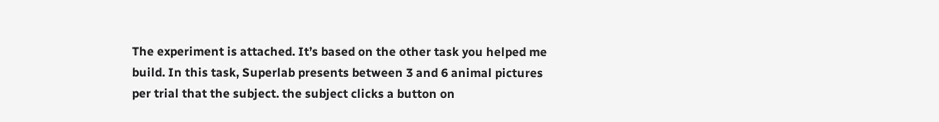The experiment is attached. It’s based on the other task you helped me build. In this task, Superlab presents between 3 and 6 animal pictures per trial that the subject. the subject clicks a button on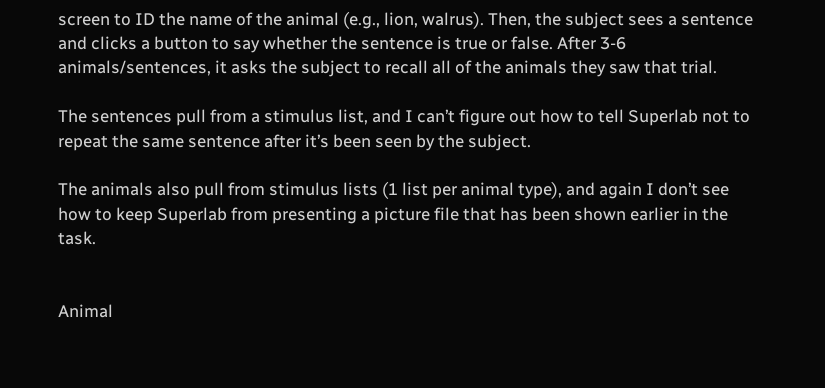screen to ID the name of the animal (e.g., lion, walrus). Then, the subject sees a sentence and clicks a button to say whether the sentence is true or false. After 3-6 animals/sentences, it asks the subject to recall all of the animals they saw that trial.

The sentences pull from a stimulus list, and I can’t figure out how to tell Superlab not to repeat the same sentence after it’s been seen by the subject.

The animals also pull from stimulus lists (1 list per animal type), and again I don’t see how to keep Superlab from presenting a picture file that has been shown earlier in the task.


Animal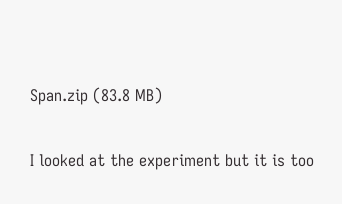Span.zip (83.8 MB)

I looked at the experiment but it is too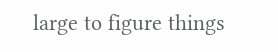large to figure things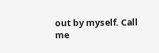out by myself. Call me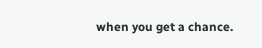when you get a chance.